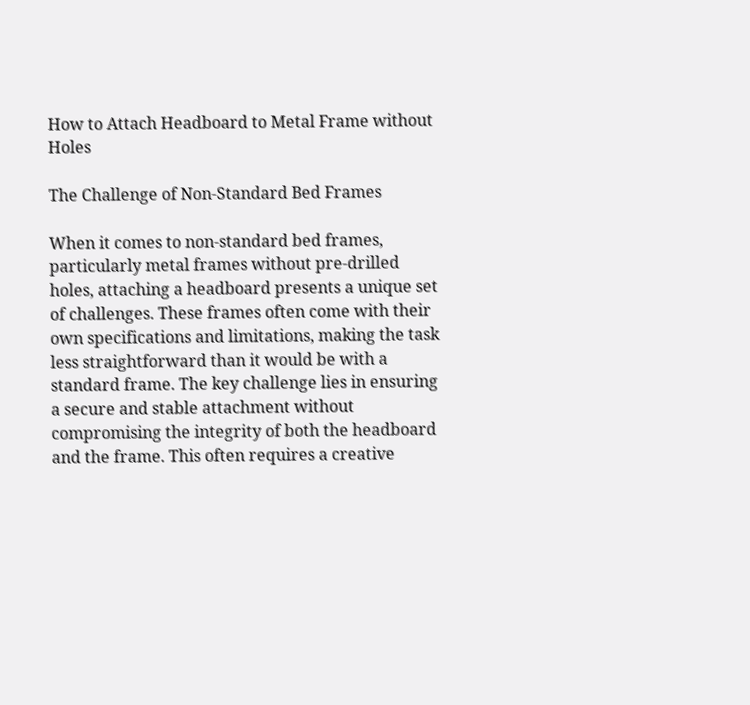How to Attach Headboard to Metal Frame without Holes

The Challenge of Non-Standard Bed Frames

When it comes to non-standard bed frames, particularly metal frames without pre-drilled holes, attaching a headboard presents a unique set of challenges. These frames often come with their own specifications and limitations, making the task less straightforward than it would be with a standard frame. The key challenge lies in ensuring a secure and stable attachment without compromising the integrity of both the headboard and the frame. This often requires a creative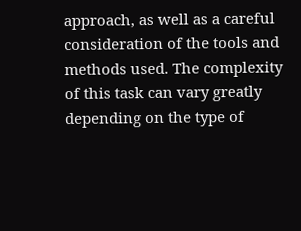approach, as well as a careful consideration of the tools and methods used. The complexity of this task can vary greatly depending on the type of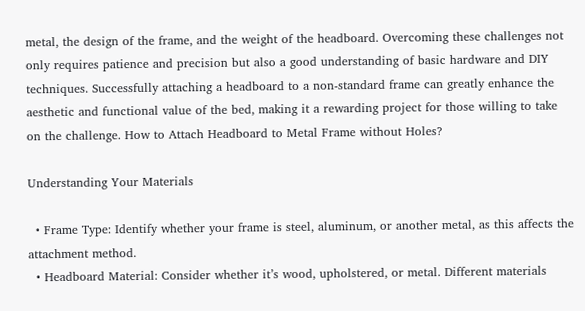metal, the design of the frame, and the weight of the headboard. Overcoming these challenges not only requires patience and precision but also a good understanding of basic hardware and DIY techniques. Successfully attaching a headboard to a non-standard frame can greatly enhance the aesthetic and functional value of the bed, making it a rewarding project for those willing to take on the challenge. How to Attach Headboard to Metal Frame without Holes?

Understanding Your Materials

  • Frame Type: Identify whether your frame is steel, aluminum, or another metal, as this affects the attachment method.
  • Headboard Material: Consider whether it’s wood, upholstered, or metal. Different materials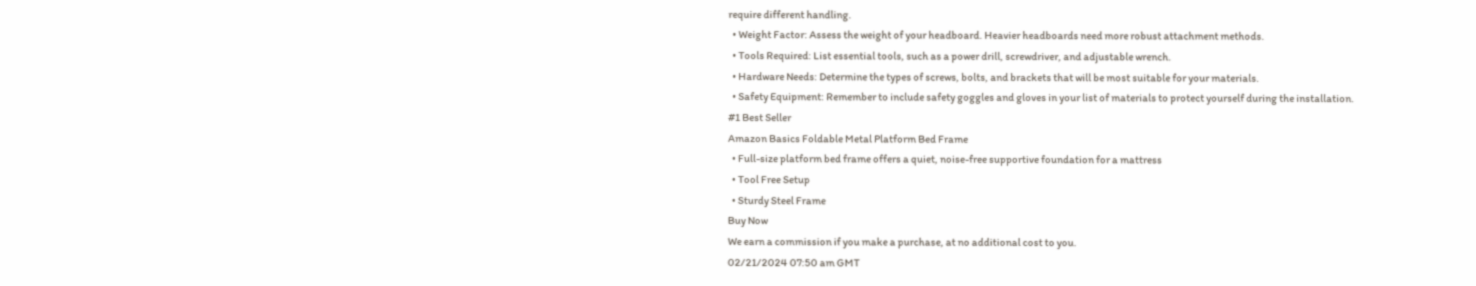require different handling.
  • Weight Factor: Assess the weight of your headboard. Heavier headboards need more robust attachment methods.
  • Tools Required: List essential tools, such as a power drill, screwdriver, and adjustable wrench.
  • Hardware Needs: Determine the types of screws, bolts, and brackets that will be most suitable for your materials.
  • Safety Equipment: Remember to include safety goggles and gloves in your list of materials to protect yourself during the installation.
#1 Best Seller
Amazon Basics Foldable Metal Platform Bed Frame
  • Full-size platform bed frame offers a quiet, noise-free supportive foundation for a mattress
  • Tool Free Setup
  • Sturdy Steel Frame
Buy Now
We earn a commission if you make a purchase, at no additional cost to you.
02/21/2024 07:50 am GMT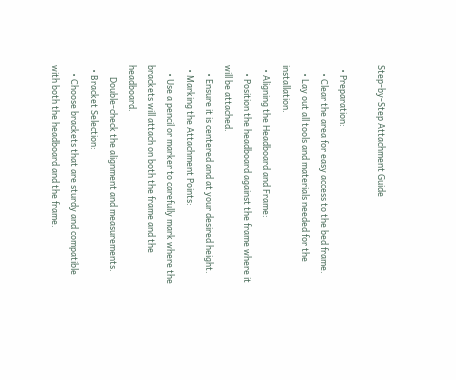Step-by-Step Attachment Guide

  • Preparation:
    • Clear the area for easy access to the bed frame.
    • Lay out all tools and materials needed for the installation.
  • Aligning the Headboard and Frame:
    • Position the headboard against the frame where it will be attached.
    • Ensure it is centered and at your desired height.
  • Marking the Attachment Points:
    • Use a pencil or marker to carefully mark where the brackets will attach on both the frame and the headboard.
      Double-check the alignment and measurements.
  • Bracket Selection:
    • Choose brackets that are sturdy and compatible with both the headboard and the frame.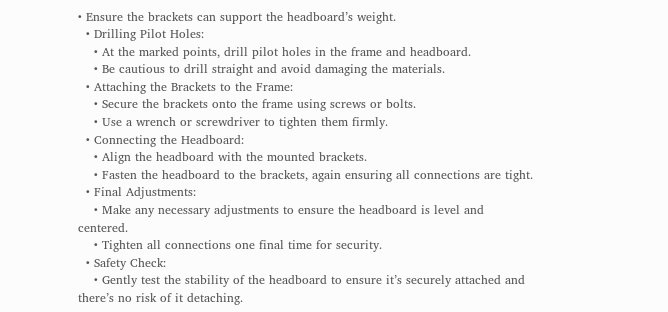• Ensure the brackets can support the headboard’s weight.
  • Drilling Pilot Holes:
    • At the marked points, drill pilot holes in the frame and headboard.
    • Be cautious to drill straight and avoid damaging the materials.
  • Attaching the Brackets to the Frame:
    • Secure the brackets onto the frame using screws or bolts.
    • Use a wrench or screwdriver to tighten them firmly.
  • Connecting the Headboard:
    • Align the headboard with the mounted brackets.
    • Fasten the headboard to the brackets, again ensuring all connections are tight.
  • Final Adjustments:
    • Make any necessary adjustments to ensure the headboard is level and centered.
    • Tighten all connections one final time for security.
  • Safety Check:
    • Gently test the stability of the headboard to ensure it’s securely attached and there’s no risk of it detaching.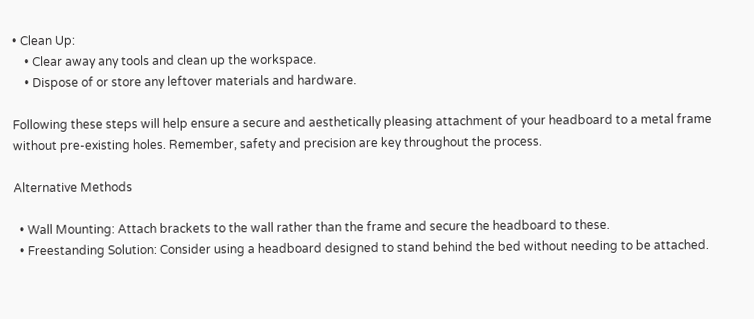• Clean Up:
    • Clear away any tools and clean up the workspace.
    • Dispose of or store any leftover materials and hardware.

Following these steps will help ensure a secure and aesthetically pleasing attachment of your headboard to a metal frame without pre-existing holes. Remember, safety and precision are key throughout the process.

Alternative Methods

  • Wall Mounting: Attach brackets to the wall rather than the frame and secure the headboard to these.
  • Freestanding Solution: Consider using a headboard designed to stand behind the bed without needing to be attached.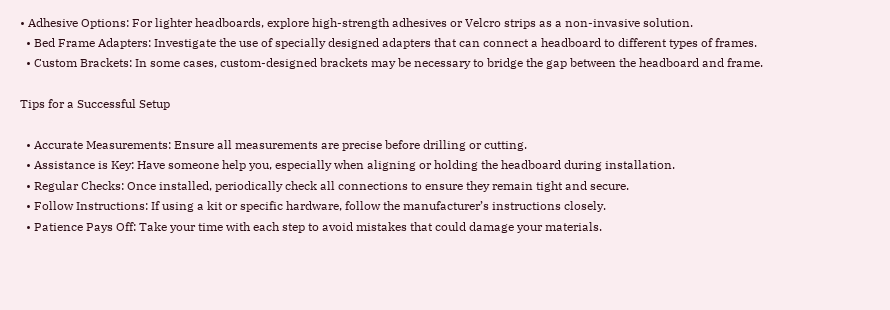• Adhesive Options: For lighter headboards, explore high-strength adhesives or Velcro strips as a non-invasive solution.
  • Bed Frame Adapters: Investigate the use of specially designed adapters that can connect a headboard to different types of frames.
  • Custom Brackets: In some cases, custom-designed brackets may be necessary to bridge the gap between the headboard and frame.

Tips for a Successful Setup

  • Accurate Measurements: Ensure all measurements are precise before drilling or cutting.
  • Assistance is Key: Have someone help you, especially when aligning or holding the headboard during installation.
  • Regular Checks: Once installed, periodically check all connections to ensure they remain tight and secure.
  • Follow Instructions: If using a kit or specific hardware, follow the manufacturer’s instructions closely.
  • Patience Pays Off: Take your time with each step to avoid mistakes that could damage your materials.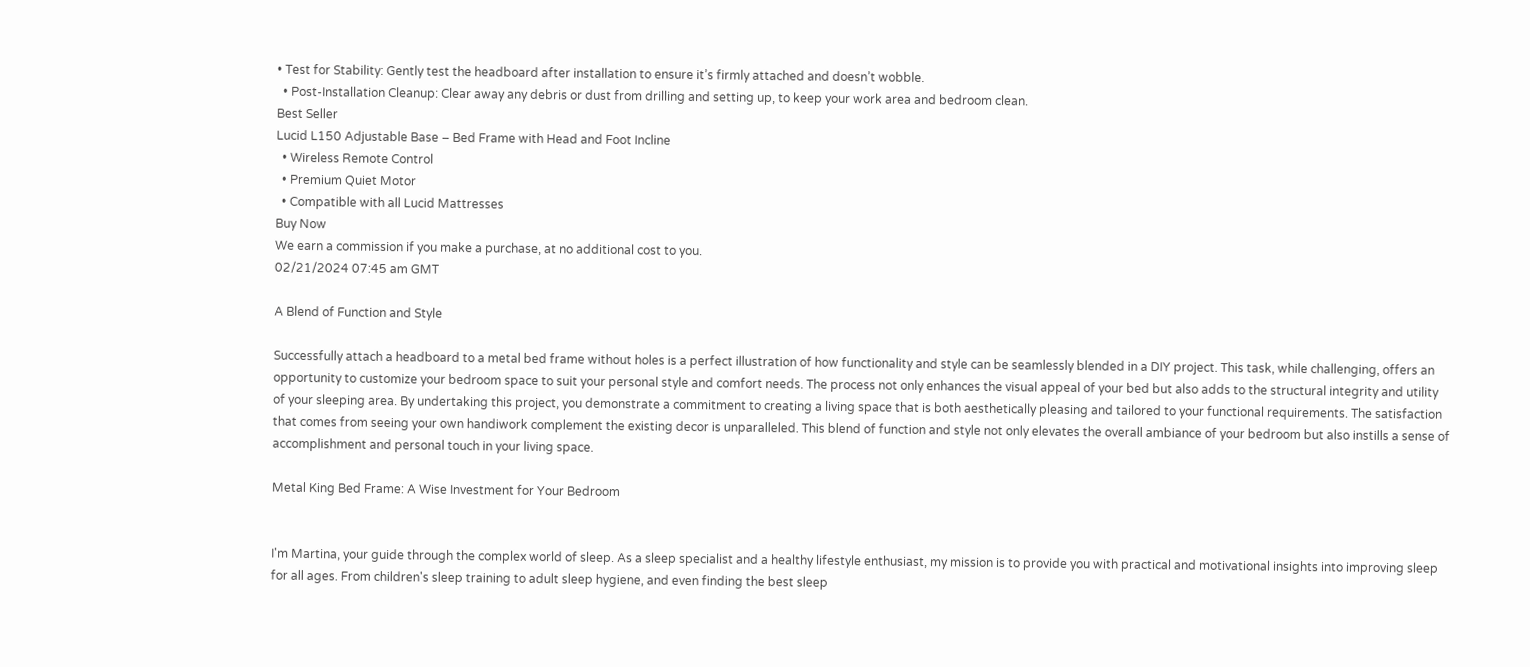• Test for Stability: Gently test the headboard after installation to ensure it’s firmly attached and doesn’t wobble.
  • Post-Installation Cleanup: Clear away any debris or dust from drilling and setting up, to keep your work area and bedroom clean.
Best Seller
Lucid L150 Adjustable Base – Bed Frame with Head and Foot Incline
  • Wireless Remote Control
  • Premium Quiet Motor
  • Compatible with all Lucid Mattresses
Buy Now
We earn a commission if you make a purchase, at no additional cost to you.
02/21/2024 07:45 am GMT

A Blend of Function and Style

Successfully attach a headboard to a metal bed frame without holes is a perfect illustration of how functionality and style can be seamlessly blended in a DIY project. This task, while challenging, offers an opportunity to customize your bedroom space to suit your personal style and comfort needs. The process not only enhances the visual appeal of your bed but also adds to the structural integrity and utility of your sleeping area. By undertaking this project, you demonstrate a commitment to creating a living space that is both aesthetically pleasing and tailored to your functional requirements. The satisfaction that comes from seeing your own handiwork complement the existing decor is unparalleled. This blend of function and style not only elevates the overall ambiance of your bedroom but also instills a sense of accomplishment and personal touch in your living space.

Metal King Bed Frame: A Wise Investment for Your Bedroom


I'm Martina, your guide through the complex world of sleep. As a sleep specialist and a healthy lifestyle enthusiast, my mission is to provide you with practical and motivational insights into improving sleep for all ages. From children's sleep training to adult sleep hygiene, and even finding the best sleep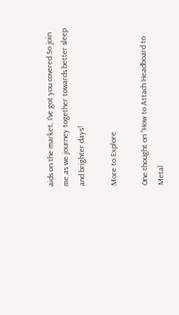aids on the market, I've got you covered.So join me as we journey together towards better sleep and brighter days!

More to Explore

One thought on “How to Attach Headboard to Metal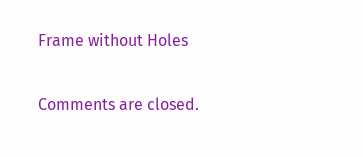Frame without Holes

Comments are closed.